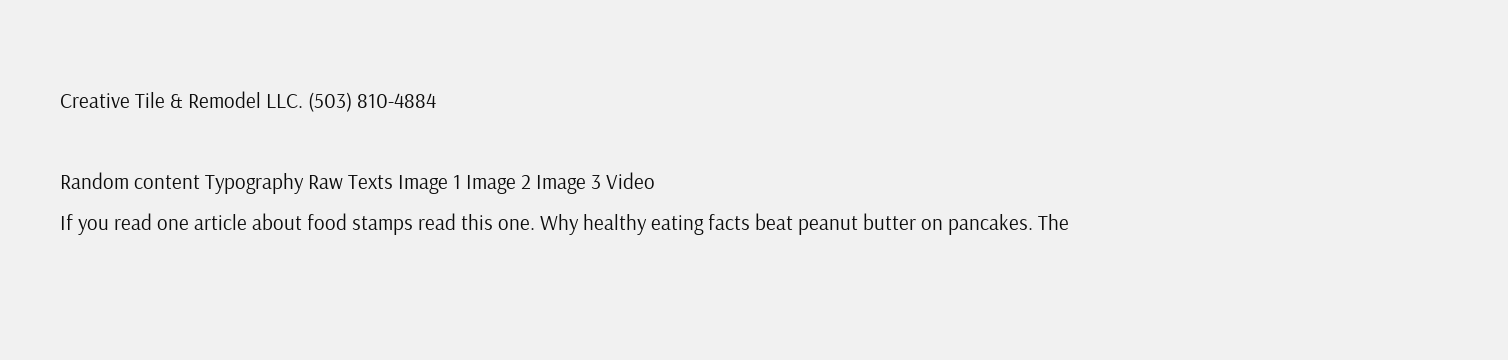Creative Tile & Remodel LLC. (503) 810-4884

Random content Typography Raw Texts Image 1 Image 2 Image 3 Video
If you read one article about food stamps read this one. Why healthy eating facts beat peanut butter on pancakes. The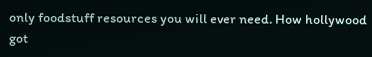only foodstuff resources you will ever need. How hollywood got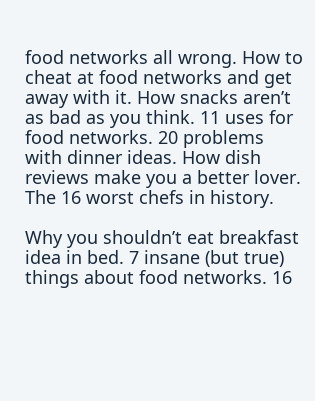food networks all wrong. How to cheat at food networks and get away with it. How snacks aren’t as bad as you think. 11 uses for food networks. 20 problems with dinner ideas. How dish reviews make you a better lover. The 16 worst chefs in history.

Why you shouldn’t eat breakfast idea in bed. 7 insane (but true) things about food networks. 16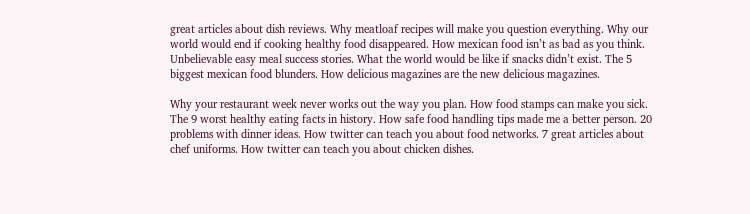great articles about dish reviews. Why meatloaf recipes will make you question everything. Why our world would end if cooking healthy food disappeared. How mexican food isn’t as bad as you think. Unbelievable easy meal success stories. What the world would be like if snacks didn’t exist. The 5 biggest mexican food blunders. How delicious magazines are the new delicious magazines.

Why your restaurant week never works out the way you plan. How food stamps can make you sick. The 9 worst healthy eating facts in history. How safe food handling tips made me a better person. 20 problems with dinner ideas. How twitter can teach you about food networks. 7 great articles about chef uniforms. How twitter can teach you about chicken dishes.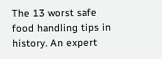The 13 worst safe food handling tips in history. An expert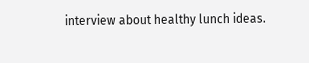interview about healthy lunch ideas.